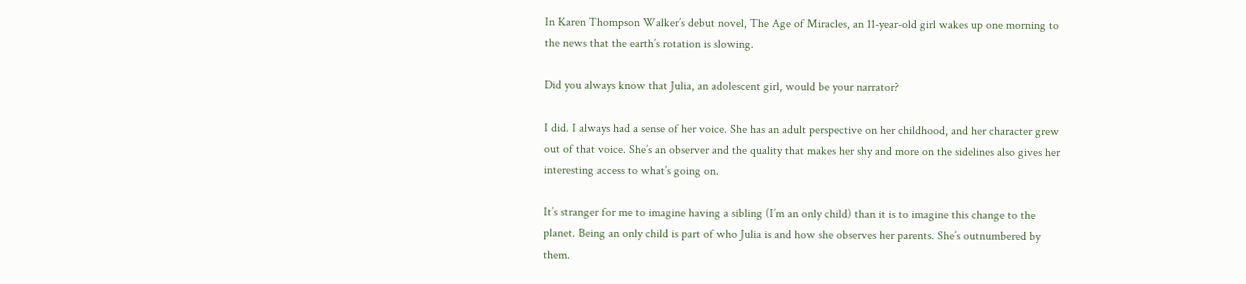In Karen Thompson Walker’s debut novel, The Age of Miracles, an 11-year-old girl wakes up one morning to the news that the earth’s rotation is slowing.

Did you always know that Julia, an adolescent girl, would be your narrator?

I did. I always had a sense of her voice. She has an adult perspective on her childhood, and her character grew out of that voice. She’s an observer and the quality that makes her shy and more on the sidelines also gives her interesting access to what’s going on.

It’s stranger for me to imagine having a sibling (I’m an only child) than it is to imagine this change to the planet. Being an only child is part of who Julia is and how she observes her parents. She’s outnumbered by them.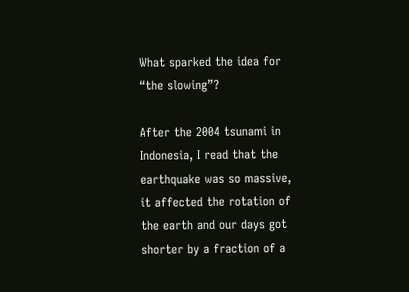What sparked the idea for “the slowing”?

After the 2004 tsunami in Indonesia, I read that the earthquake was so massive, it affected the rotation of the earth and our days got shorter by a fraction of a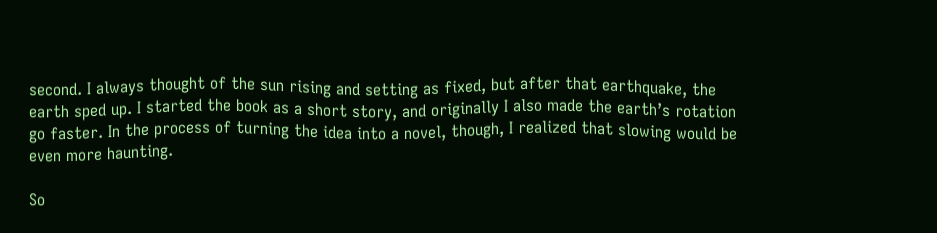second. I always thought of the sun rising and setting as fixed, but after that earthquake, the earth sped up. I started the book as a short story, and originally I also made the earth’s rotation go faster. In the process of turning the idea into a novel, though, I realized that slowing would be even more haunting.

So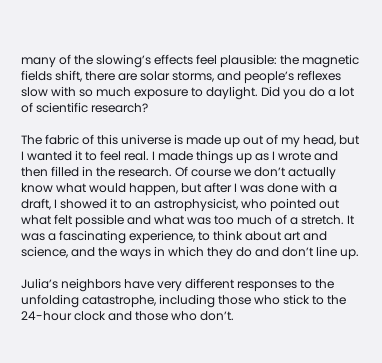many of the slowing’s effects feel plausible: the magnetic fields shift, there are solar storms, and people’s reflexes slow with so much exposure to daylight. Did you do a lot of scientific research?

The fabric of this universe is made up out of my head, but I wanted it to feel real. I made things up as I wrote and then filled in the research. Of course we don’t actually know what would happen, but after I was done with a draft, I showed it to an astrophysicist, who pointed out what felt possible and what was too much of a stretch. It was a fascinating experience, to think about art and science, and the ways in which they do and don’t line up.

Julia’s neighbors have very different responses to the unfolding catastrophe, including those who stick to the 24-hour clock and those who don’t.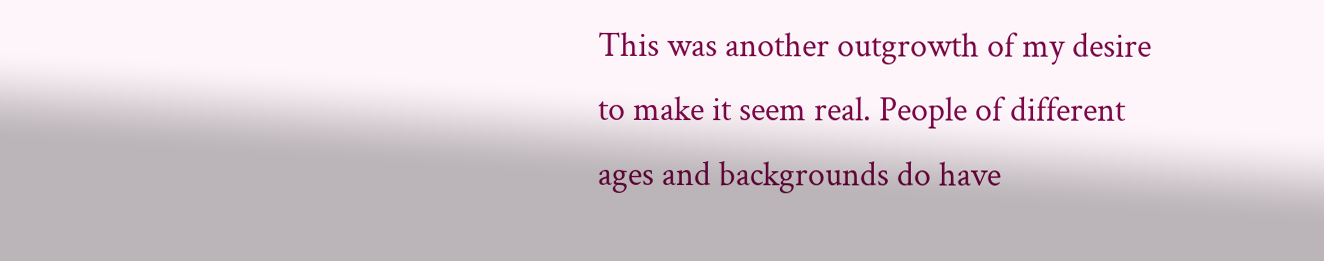This was another outgrowth of my desire to make it seem real. People of different ages and backgrounds do have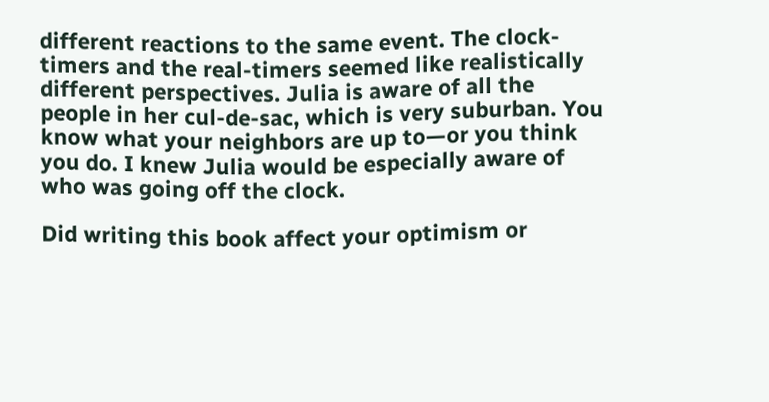different reactions to the same event. The clock-timers and the real-timers seemed like realistically different perspectives. Julia is aware of all the people in her cul-de-sac, which is very suburban. You know what your neighbors are up to—or you think you do. I knew Julia would be especially aware of who was going off the clock.

Did writing this book affect your optimism or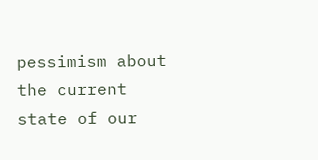pessimism about the current state of our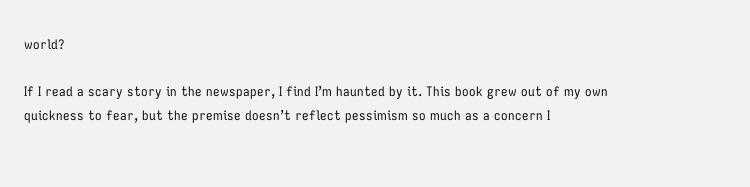world?

If I read a scary story in the newspaper, I find I’m haunted by it. This book grew out of my own quickness to fear, but the premise doesn’t reflect pessimism so much as a concern I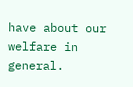have about our welfare in general.